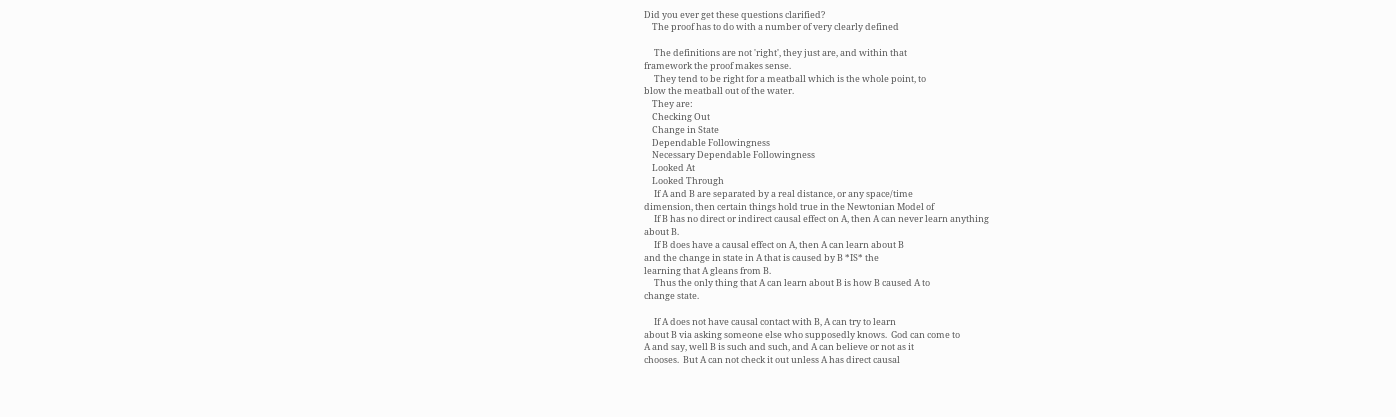Did you ever get these questions clarified?
    The proof has to do with a number of very clearly defined

     The definitions are not 'right', they just are, and within that
framework the proof makes sense.
     They tend to be right for a meatball which is the whole point, to
blow the meatball out of the water.
    They are:
    Checking Out
    Change in State
    Dependable Followingness
    Necessary Dependable Followingness
    Looked At
    Looked Through
     If A and B are separated by a real distance, or any space/time
dimension, then certain things hold true in the Newtonian Model of
     If B has no direct or indirect causal effect on A, then A can never learn anything
about B.
     If B does have a causal effect on A, then A can learn about B
and the change in state in A that is caused by B *IS* the
learning that A gleans from B.
     Thus the only thing that A can learn about B is how B caused A to
change state.

     If A does not have causal contact with B, A can try to learn
about B via asking someone else who supposedly knows.  God can come to
A and say, well B is such and such, and A can believe or not as it
chooses.  But A can not check it out unless A has direct causal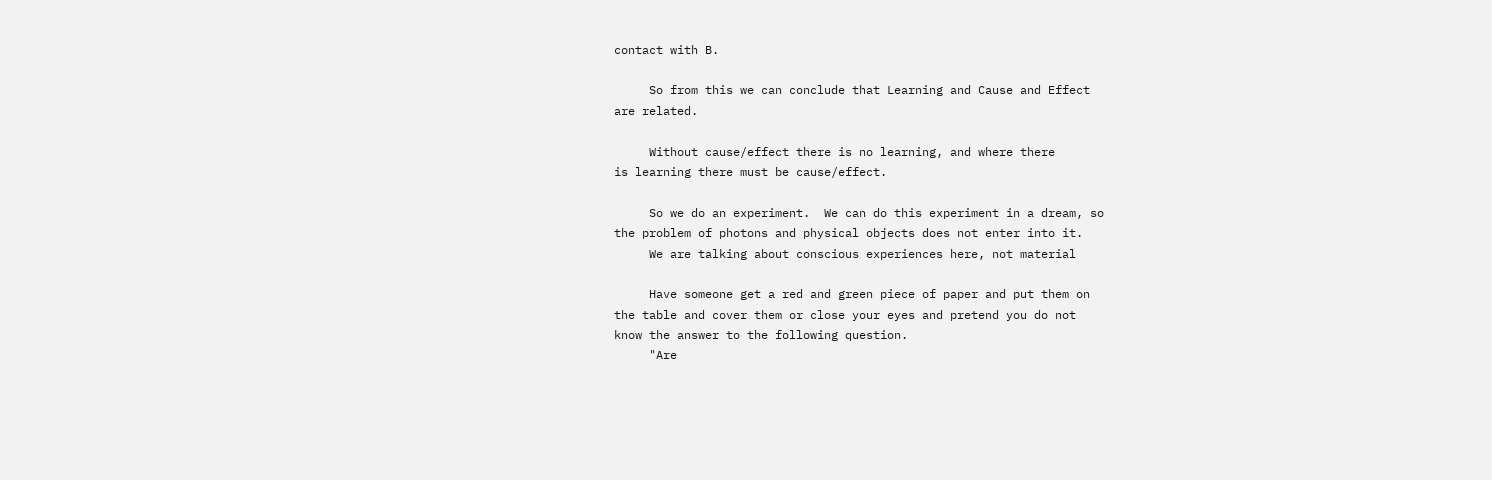contact with B.

     So from this we can conclude that Learning and Cause and Effect
are related.

     Without cause/effect there is no learning, and where there
is learning there must be cause/effect.

     So we do an experiment.  We can do this experiment in a dream, so
the problem of photons and physical objects does not enter into it.
     We are talking about conscious experiences here, not material

     Have someone get a red and green piece of paper and put them on
the table and cover them or close your eyes and pretend you do not
know the answer to the following question.
     "Are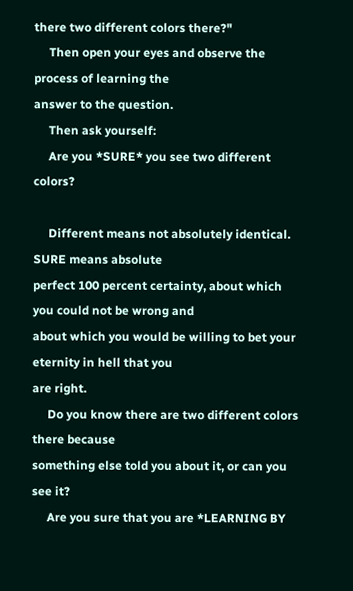there two different colors there?"
     Then open your eyes and observe the process of learning the
answer to the question.
     Then ask yourself:
     Are you *SURE* you see two different colors?

     Different means not absolutely identical.  SURE means absolute
perfect 100 percent certainty, about which you could not be wrong and
about which you would be willing to bet your eternity in hell that you
are right.
     Do you know there are two different colors there because
something else told you about it, or can you see it?
     Are you sure that you are *LEARNING BY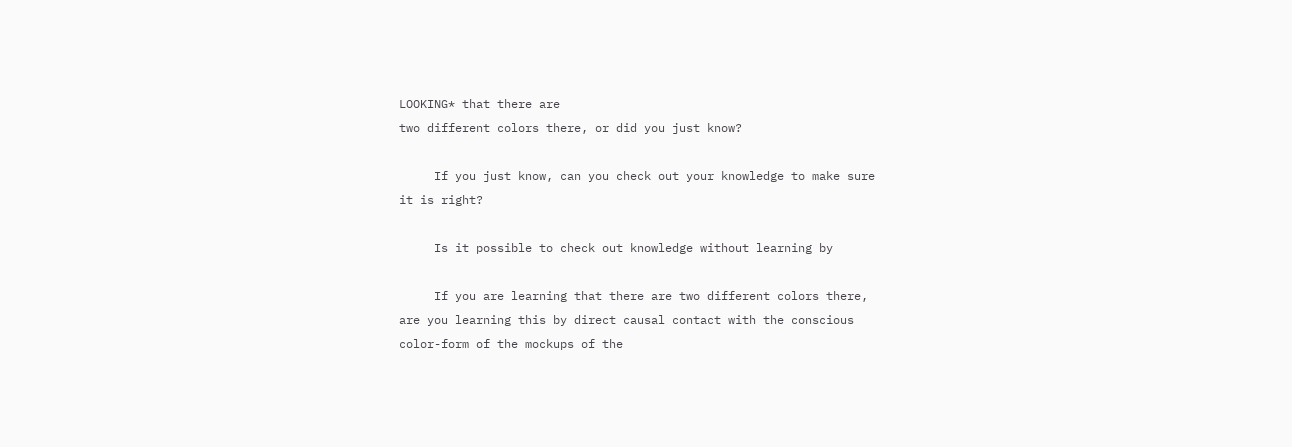LOOKING* that there are
two different colors there, or did you just know?

     If you just know, can you check out your knowledge to make sure
it is right?

     Is it possible to check out knowledge without learning by

     If you are learning that there are two different colors there,
are you learning this by direct causal contact with the conscious
color-form of the mockups of the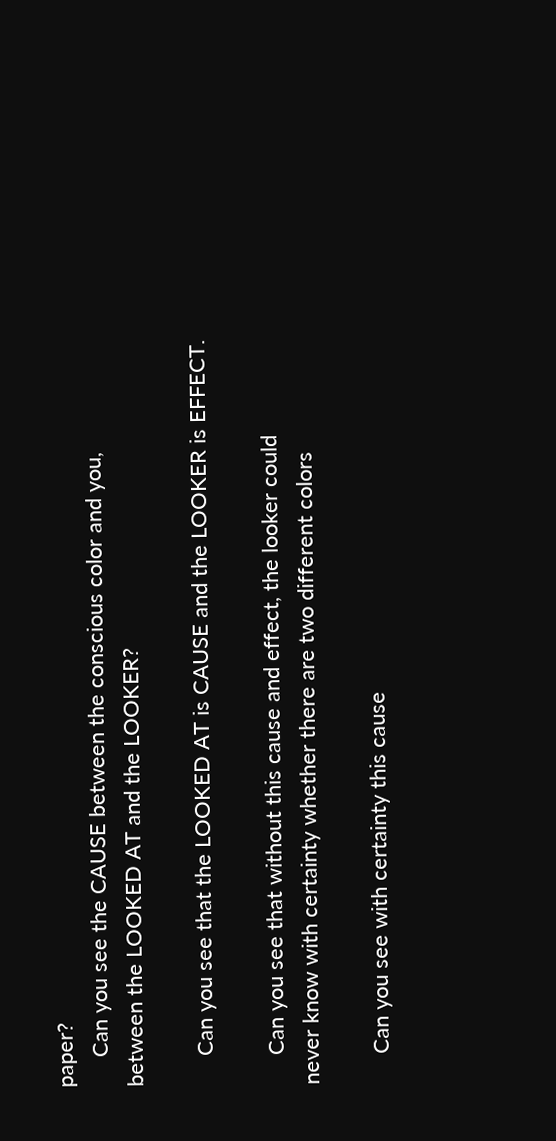paper?
     Can you see the CAUSE between the conscious color and you,
between the LOOKED AT and the LOOKER?

     Can you see that the LOOKED AT is CAUSE and the LOOKER is EFFECT.

     Can you see that without this cause and effect, the looker could
never know with certainty whether there are two different colors

     Can you see with certainty this cause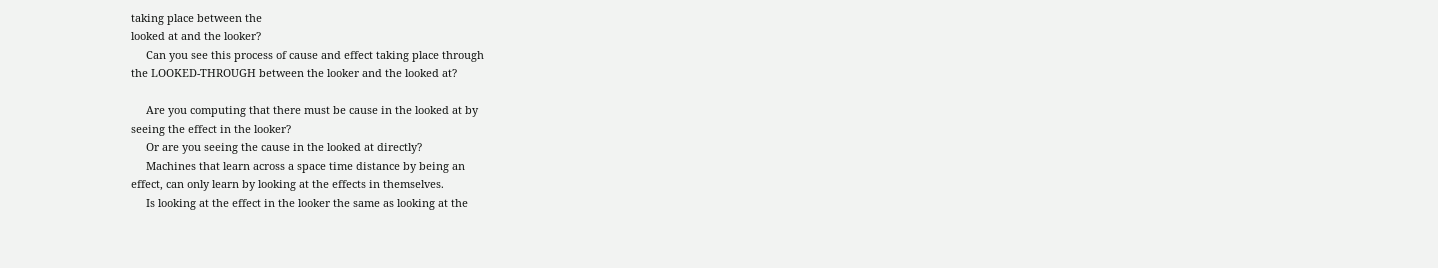taking place between the
looked at and the looker?
     Can you see this process of cause and effect taking place through
the LOOKED-THROUGH between the looker and the looked at?

     Are you computing that there must be cause in the looked at by
seeing the effect in the looker?
     Or are you seeing the cause in the looked at directly?
     Machines that learn across a space time distance by being an
effect, can only learn by looking at the effects in themselves.
     Is looking at the effect in the looker the same as looking at the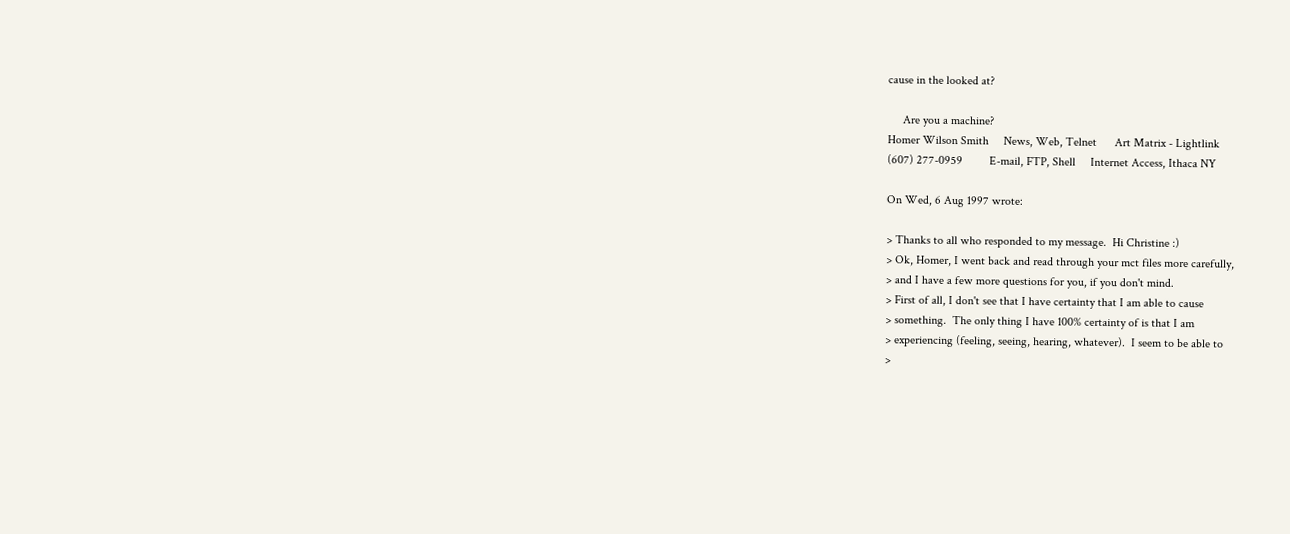cause in the looked at?

     Are you a machine?
Homer Wilson Smith     News, Web, Telnet      Art Matrix - Lightlink
(607) 277-0959         E-mail, FTP, Shell     Internet Access, Ithaca NY

On Wed, 6 Aug 1997 wrote:

> Thanks to all who responded to my message.  Hi Christine :)
> Ok, Homer, I went back and read through your mct files more carefully,
> and I have a few more questions for you, if you don't mind.
> First of all, I don't see that I have certainty that I am able to cause
> something.  The only thing I have 100% certainty of is that I am
> experiencing (feeling, seeing, hearing, whatever).  I seem to be able to
>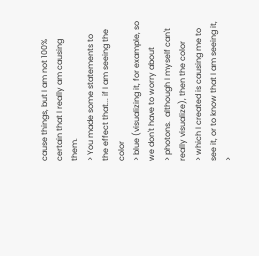cause things, but I am not 100% certain that I really am causing them.
> You made some statements to the effect that... if I am seeing the color
> blue (visualizing it, for example, so we don't have to worry about
> photons.  although I myself can't really visualize), then the color
> which I created is causing me to see it, or to know that I am seeing it,
>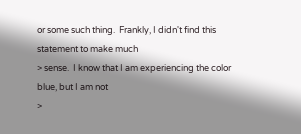or some such thing.  Frankly, I didn't find this statement to make much
> sense.  I know that I am experiencing the color blue, but I am not
>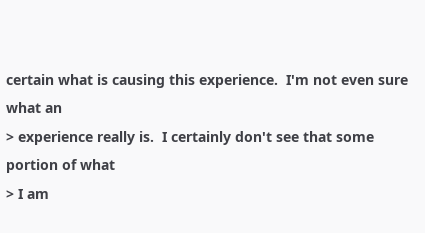certain what is causing this experience.  I'm not even sure what an
> experience really is.  I certainly don't see that some portion of what
> I am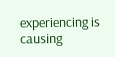experiencing is causing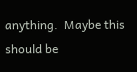anything.  Maybe this should be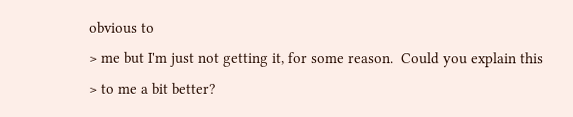obvious to
> me but I'm just not getting it, for some reason.  Could you explain this
> to me a bit better?